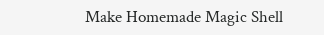Make Homemade Magic Shell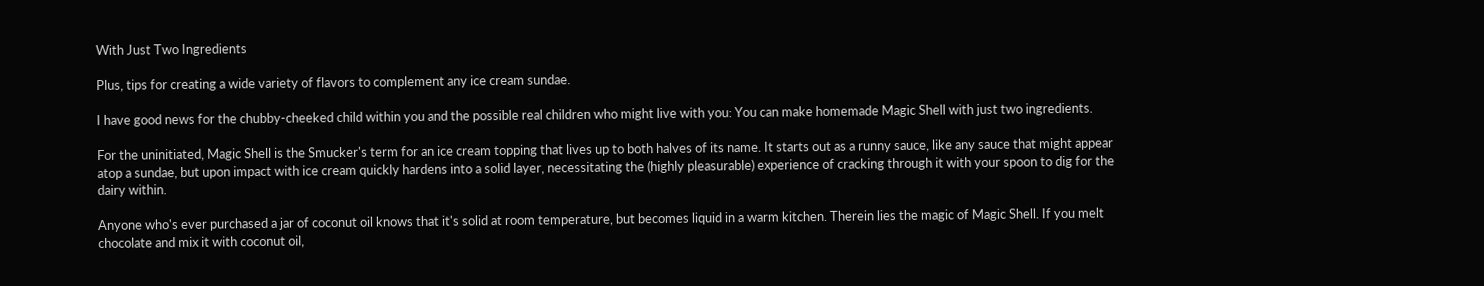With Just Two Ingredients

Plus, tips for creating a wide variety of flavors to complement any ice cream sundae.

I have good news for the chubby-cheeked child within you and the possible real children who might live with you: You can make homemade Magic Shell with just two ingredients.

For the uninitiated, Magic Shell is the Smucker's term for an ice cream topping that lives up to both halves of its name. It starts out as a runny sauce, like any sauce that might appear atop a sundae, but upon impact with ice cream quickly hardens into a solid layer, necessitating the (highly pleasurable) experience of cracking through it with your spoon to dig for the dairy within.

Anyone who's ever purchased a jar of coconut oil knows that it's solid at room temperature, but becomes liquid in a warm kitchen. Therein lies the magic of Magic Shell. If you melt chocolate and mix it with coconut oil,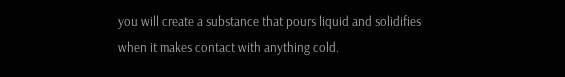you will create a substance that pours liquid and solidifies when it makes contact with anything cold.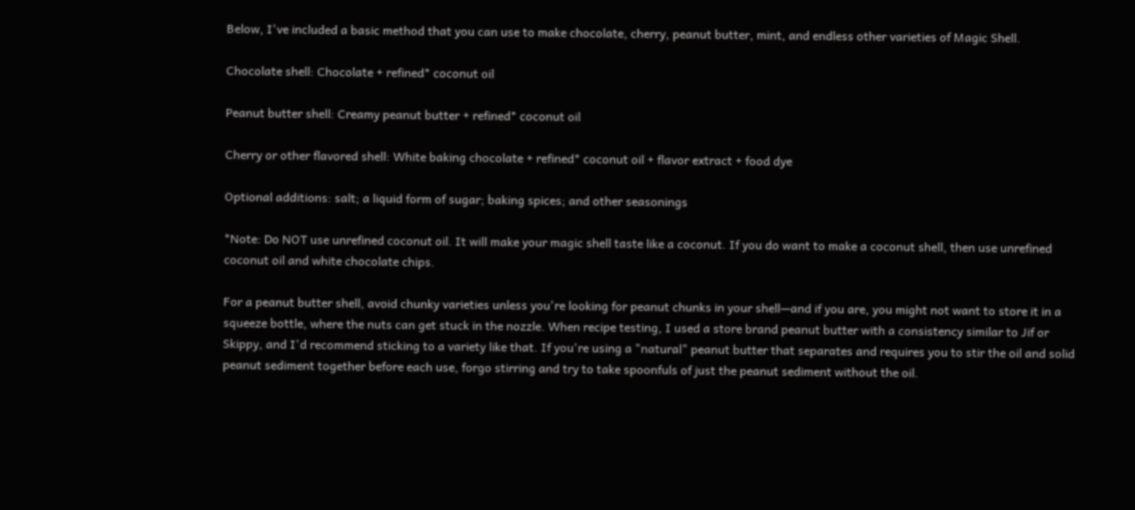Below, I've included a basic method that you can use to make chocolate, cherry, peanut butter, mint, and endless other varieties of Magic Shell.

Chocolate shell: Chocolate + refined* coconut oil

Peanut butter shell: Creamy peanut butter + refined* coconut oil

Cherry or other flavored shell: White baking chocolate + refined* coconut oil + flavor extract + food dye

Optional additions: salt; a liquid form of sugar; baking spices; and other seasonings

*Note: Do NOT use unrefined coconut oil. It will make your magic shell taste like a coconut. If you do want to make a coconut shell, then use unrefined coconut oil and white chocolate chips.

For a peanut butter shell, avoid chunky varieties unless you're looking for peanut chunks in your shell—and if you are, you might not want to store it in a squeeze bottle, where the nuts can get stuck in the nozzle. When recipe testing, I used a store brand peanut butter with a consistency similar to Jif or Skippy, and I'd recommend sticking to a variety like that. If you're using a "natural" peanut butter that separates and requires you to stir the oil and solid peanut sediment together before each use, forgo stirring and try to take spoonfuls of just the peanut sediment without the oil.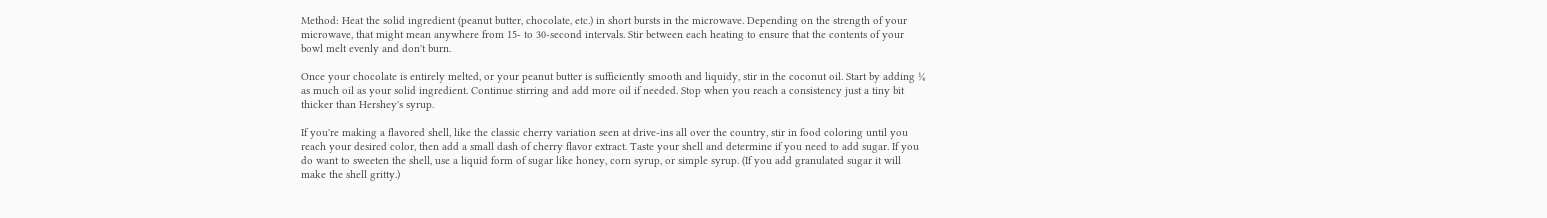Method: Heat the solid ingredient (peanut butter, chocolate, etc.) in short bursts in the microwave. Depending on the strength of your microwave, that might mean anywhere from 15- to 30-second intervals. Stir between each heating to ensure that the contents of your bowl melt evenly and don't burn.

Once your chocolate is entirely melted, or your peanut butter is sufficiently smooth and liquidy, stir in the coconut oil. Start by adding ¼ as much oil as your solid ingredient. Continue stirring and add more oil if needed. Stop when you reach a consistency just a tiny bit thicker than Hershey's syrup.

If you're making a flavored shell, like the classic cherry variation seen at drive-ins all over the country, stir in food coloring until you reach your desired color, then add a small dash of cherry flavor extract. Taste your shell and determine if you need to add sugar. If you do want to sweeten the shell, use a liquid form of sugar like honey, corn syrup, or simple syrup. (If you add granulated sugar it will make the shell gritty.)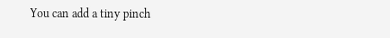You can add a tiny pinch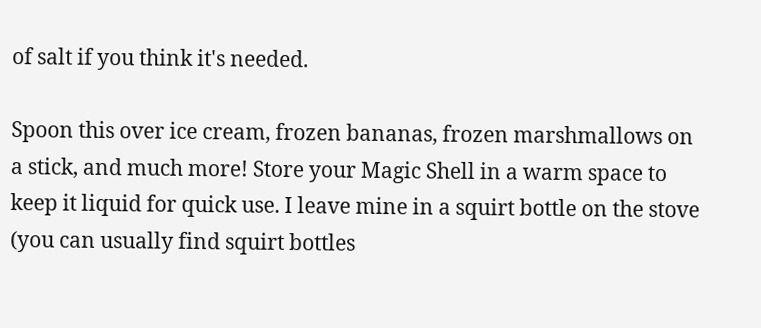of salt if you think it's needed.

Spoon this over ice cream, frozen bananas, frozen marshmallows on a stick, and much more! Store your Magic Shell in a warm space to keep it liquid for quick use. I leave mine in a squirt bottle on the stove (you can usually find squirt bottles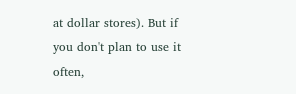at dollar stores). But if you don't plan to use it often,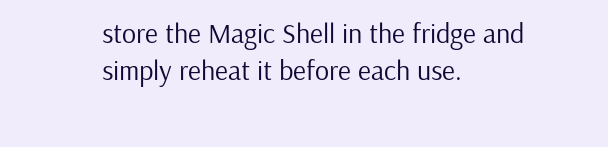store the Magic Shell in the fridge and simply reheat it before each use.